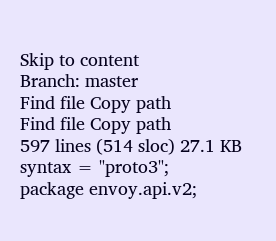Skip to content
Branch: master
Find file Copy path
Find file Copy path
597 lines (514 sloc) 27.1 KB
syntax = "proto3";
package envoy.api.v2;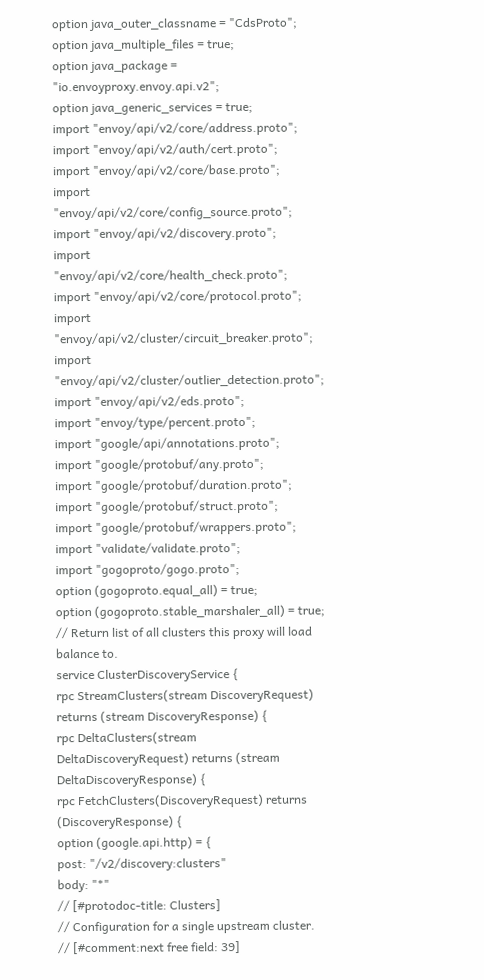option java_outer_classname = "CdsProto";
option java_multiple_files = true;
option java_package = "io.envoyproxy.envoy.api.v2";
option java_generic_services = true;
import "envoy/api/v2/core/address.proto";
import "envoy/api/v2/auth/cert.proto";
import "envoy/api/v2/core/base.proto";
import "envoy/api/v2/core/config_source.proto";
import "envoy/api/v2/discovery.proto";
import "envoy/api/v2/core/health_check.proto";
import "envoy/api/v2/core/protocol.proto";
import "envoy/api/v2/cluster/circuit_breaker.proto";
import "envoy/api/v2/cluster/outlier_detection.proto";
import "envoy/api/v2/eds.proto";
import "envoy/type/percent.proto";
import "google/api/annotations.proto";
import "google/protobuf/any.proto";
import "google/protobuf/duration.proto";
import "google/protobuf/struct.proto";
import "google/protobuf/wrappers.proto";
import "validate/validate.proto";
import "gogoproto/gogo.proto";
option (gogoproto.equal_all) = true;
option (gogoproto.stable_marshaler_all) = true;
// Return list of all clusters this proxy will load balance to.
service ClusterDiscoveryService {
rpc StreamClusters(stream DiscoveryRequest) returns (stream DiscoveryResponse) {
rpc DeltaClusters(stream DeltaDiscoveryRequest) returns (stream DeltaDiscoveryResponse) {
rpc FetchClusters(DiscoveryRequest) returns (DiscoveryResponse) {
option (google.api.http) = {
post: "/v2/discovery:clusters"
body: "*"
// [#protodoc-title: Clusters]
// Configuration for a single upstream cluster.
// [#comment:next free field: 39]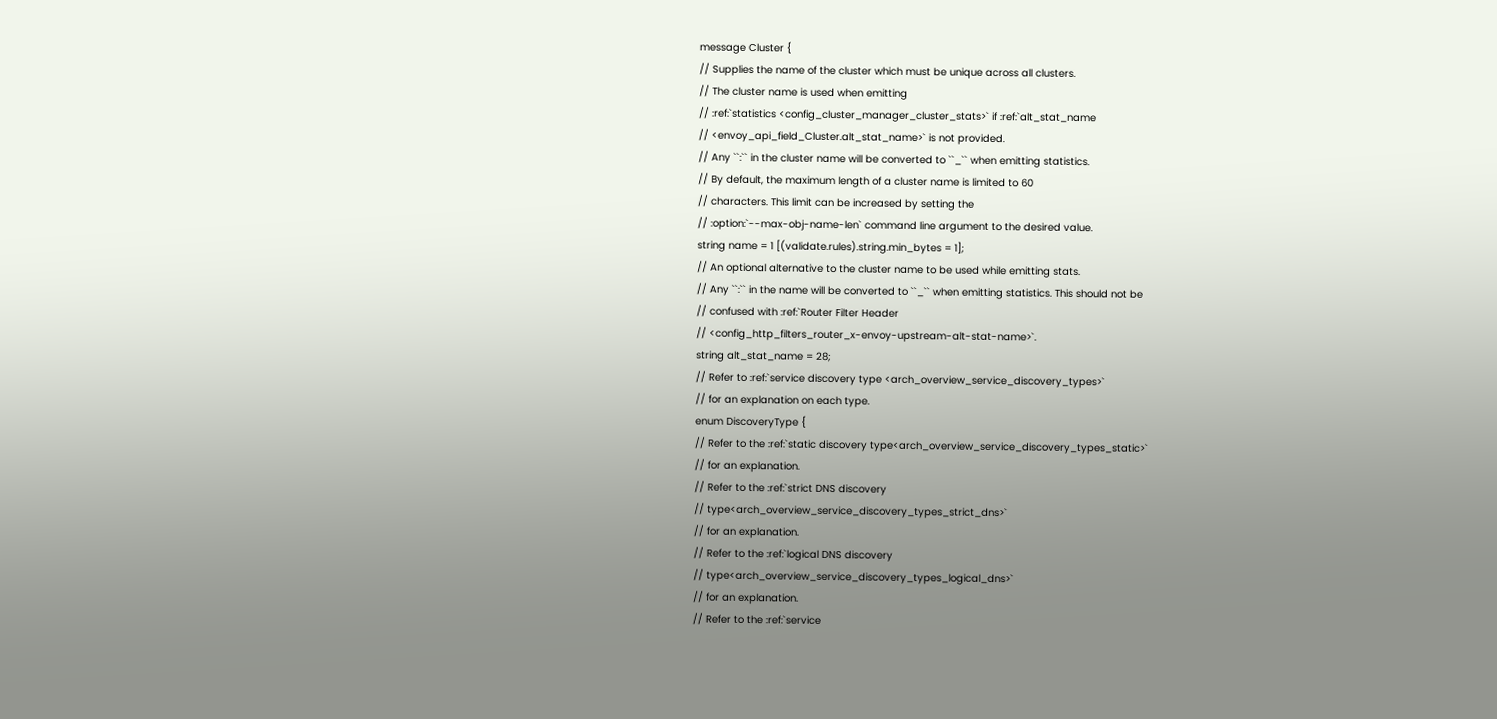message Cluster {
// Supplies the name of the cluster which must be unique across all clusters.
// The cluster name is used when emitting
// :ref:`statistics <config_cluster_manager_cluster_stats>` if :ref:`alt_stat_name
// <envoy_api_field_Cluster.alt_stat_name>` is not provided.
// Any ``:`` in the cluster name will be converted to ``_`` when emitting statistics.
// By default, the maximum length of a cluster name is limited to 60
// characters. This limit can be increased by setting the
// :option:`--max-obj-name-len` command line argument to the desired value.
string name = 1 [(validate.rules).string.min_bytes = 1];
// An optional alternative to the cluster name to be used while emitting stats.
// Any ``:`` in the name will be converted to ``_`` when emitting statistics. This should not be
// confused with :ref:`Router Filter Header
// <config_http_filters_router_x-envoy-upstream-alt-stat-name>`.
string alt_stat_name = 28;
// Refer to :ref:`service discovery type <arch_overview_service_discovery_types>`
// for an explanation on each type.
enum DiscoveryType {
// Refer to the :ref:`static discovery type<arch_overview_service_discovery_types_static>`
// for an explanation.
// Refer to the :ref:`strict DNS discovery
// type<arch_overview_service_discovery_types_strict_dns>`
// for an explanation.
// Refer to the :ref:`logical DNS discovery
// type<arch_overview_service_discovery_types_logical_dns>`
// for an explanation.
// Refer to the :ref:`service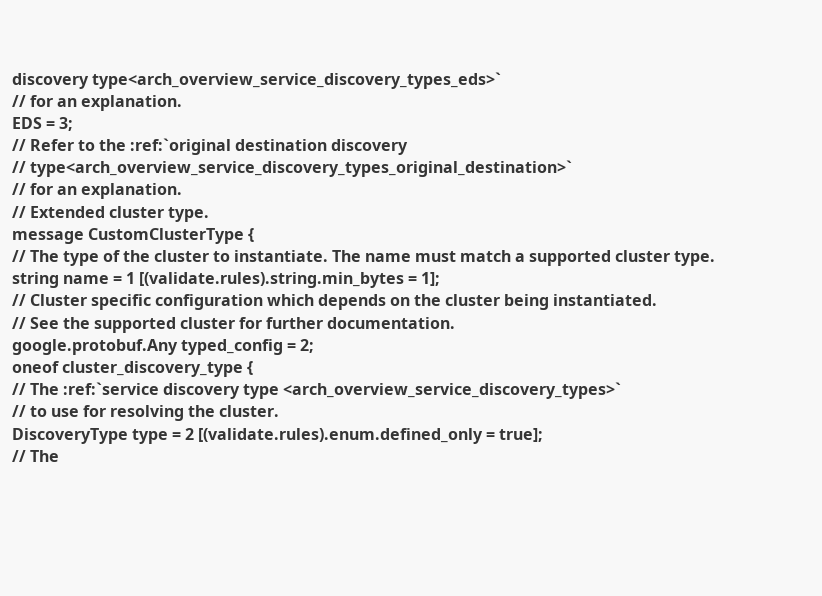discovery type<arch_overview_service_discovery_types_eds>`
// for an explanation.
EDS = 3;
// Refer to the :ref:`original destination discovery
// type<arch_overview_service_discovery_types_original_destination>`
// for an explanation.
// Extended cluster type.
message CustomClusterType {
// The type of the cluster to instantiate. The name must match a supported cluster type.
string name = 1 [(validate.rules).string.min_bytes = 1];
// Cluster specific configuration which depends on the cluster being instantiated.
// See the supported cluster for further documentation.
google.protobuf.Any typed_config = 2;
oneof cluster_discovery_type {
// The :ref:`service discovery type <arch_overview_service_discovery_types>`
// to use for resolving the cluster.
DiscoveryType type = 2 [(validate.rules).enum.defined_only = true];
// The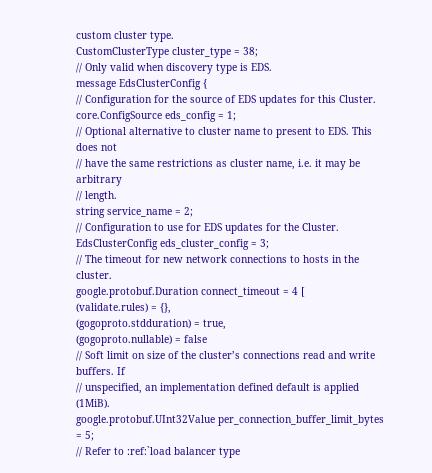custom cluster type.
CustomClusterType cluster_type = 38;
// Only valid when discovery type is EDS.
message EdsClusterConfig {
// Configuration for the source of EDS updates for this Cluster.
core.ConfigSource eds_config = 1;
// Optional alternative to cluster name to present to EDS. This does not
// have the same restrictions as cluster name, i.e. it may be arbitrary
// length.
string service_name = 2;
// Configuration to use for EDS updates for the Cluster.
EdsClusterConfig eds_cluster_config = 3;
// The timeout for new network connections to hosts in the cluster.
google.protobuf.Duration connect_timeout = 4 [
(validate.rules) = {},
(gogoproto.stdduration) = true,
(gogoproto.nullable) = false
// Soft limit on size of the cluster’s connections read and write buffers. If
// unspecified, an implementation defined default is applied (1MiB).
google.protobuf.UInt32Value per_connection_buffer_limit_bytes = 5;
// Refer to :ref:`load balancer type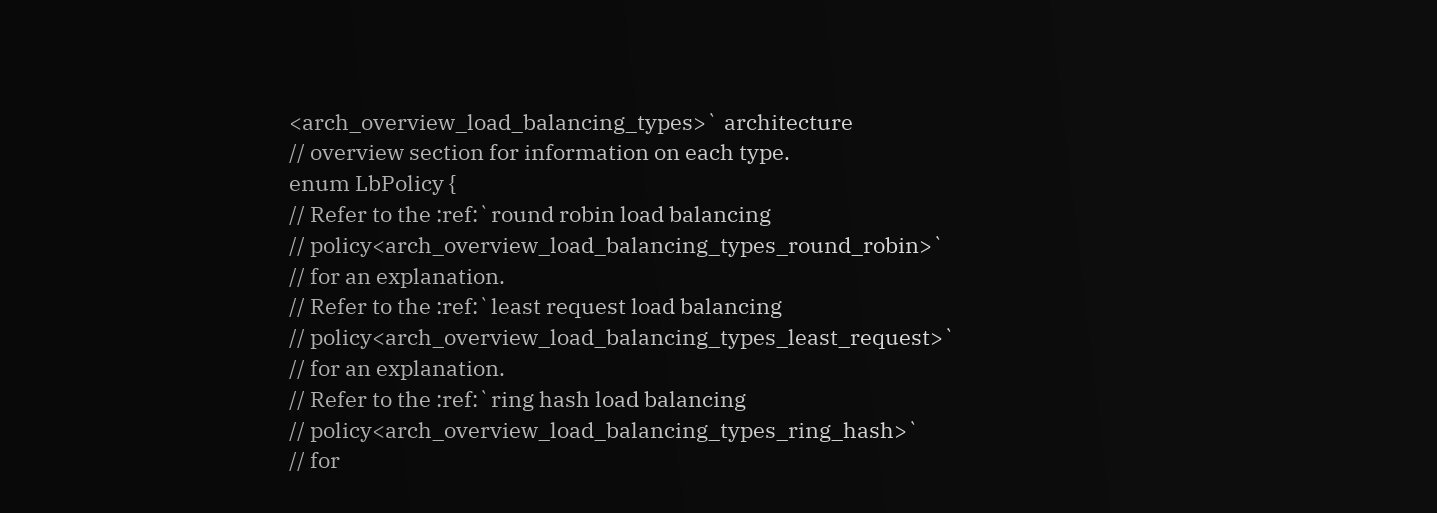<arch_overview_load_balancing_types>` architecture
// overview section for information on each type.
enum LbPolicy {
// Refer to the :ref:`round robin load balancing
// policy<arch_overview_load_balancing_types_round_robin>`
// for an explanation.
// Refer to the :ref:`least request load balancing
// policy<arch_overview_load_balancing_types_least_request>`
// for an explanation.
// Refer to the :ref:`ring hash load balancing
// policy<arch_overview_load_balancing_types_ring_hash>`
// for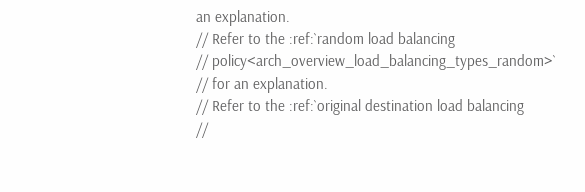an explanation.
// Refer to the :ref:`random load balancing
// policy<arch_overview_load_balancing_types_random>`
// for an explanation.
// Refer to the :ref:`original destination load balancing
//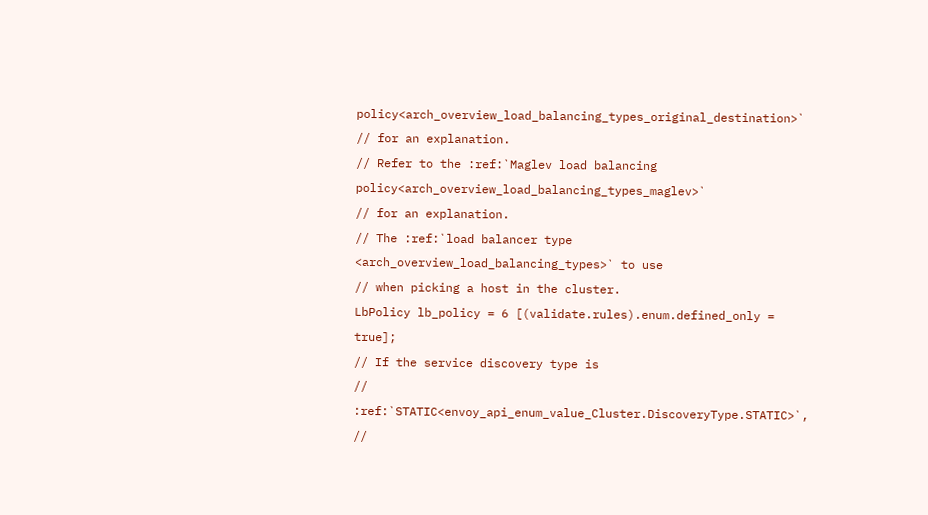policy<arch_overview_load_balancing_types_original_destination>`
// for an explanation.
// Refer to the :ref:`Maglev load balancing policy<arch_overview_load_balancing_types_maglev>`
// for an explanation.
// The :ref:`load balancer type <arch_overview_load_balancing_types>` to use
// when picking a host in the cluster.
LbPolicy lb_policy = 6 [(validate.rules).enum.defined_only = true];
// If the service discovery type is
// :ref:`STATIC<envoy_api_enum_value_Cluster.DiscoveryType.STATIC>`,
//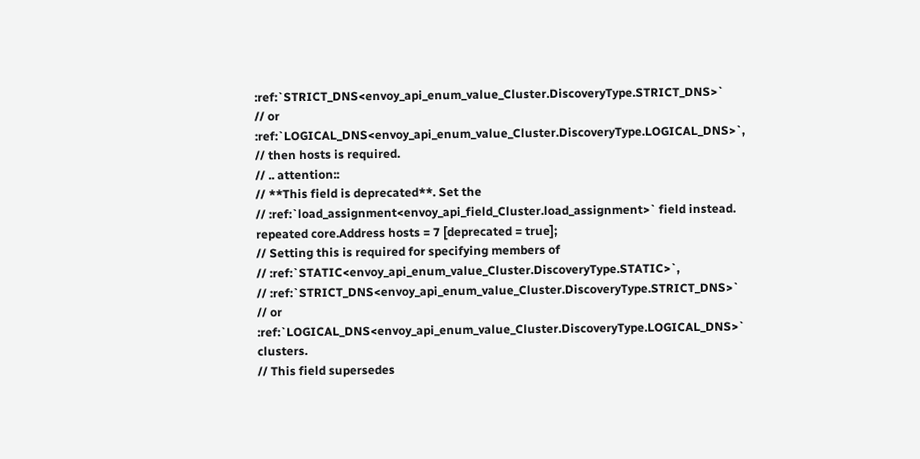:ref:`STRICT_DNS<envoy_api_enum_value_Cluster.DiscoveryType.STRICT_DNS>`
// or :ref:`LOGICAL_DNS<envoy_api_enum_value_Cluster.DiscoveryType.LOGICAL_DNS>`,
// then hosts is required.
// .. attention::
// **This field is deprecated**. Set the
// :ref:`load_assignment<envoy_api_field_Cluster.load_assignment>` field instead.
repeated core.Address hosts = 7 [deprecated = true];
// Setting this is required for specifying members of
// :ref:`STATIC<envoy_api_enum_value_Cluster.DiscoveryType.STATIC>`,
// :ref:`STRICT_DNS<envoy_api_enum_value_Cluster.DiscoveryType.STRICT_DNS>`
// or :ref:`LOGICAL_DNS<envoy_api_enum_value_Cluster.DiscoveryType.LOGICAL_DNS>` clusters.
// This field supersedes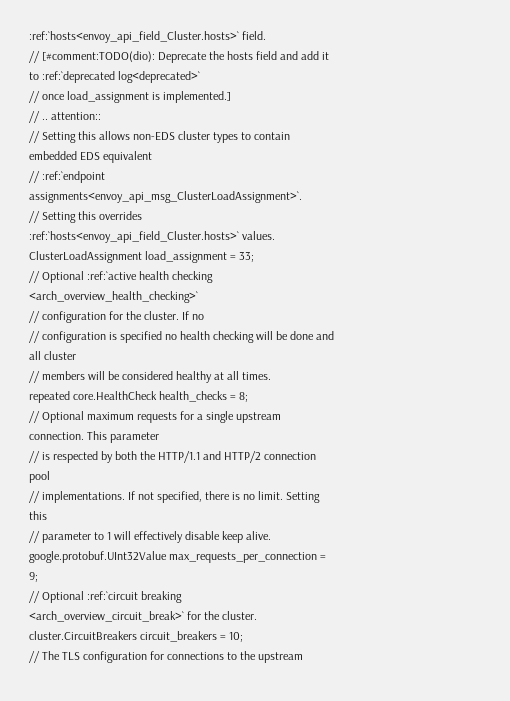:ref:`hosts<envoy_api_field_Cluster.hosts>` field.
// [#comment:TODO(dio): Deprecate the hosts field and add it to :ref:`deprecated log<deprecated>`
// once load_assignment is implemented.]
// .. attention::
// Setting this allows non-EDS cluster types to contain embedded EDS equivalent
// :ref:`endpoint assignments<envoy_api_msg_ClusterLoadAssignment>`.
// Setting this overrides :ref:`hosts<envoy_api_field_Cluster.hosts>` values.
ClusterLoadAssignment load_assignment = 33;
// Optional :ref:`active health checking <arch_overview_health_checking>`
// configuration for the cluster. If no
// configuration is specified no health checking will be done and all cluster
// members will be considered healthy at all times.
repeated core.HealthCheck health_checks = 8;
// Optional maximum requests for a single upstream connection. This parameter
// is respected by both the HTTP/1.1 and HTTP/2 connection pool
// implementations. If not specified, there is no limit. Setting this
// parameter to 1 will effectively disable keep alive.
google.protobuf.UInt32Value max_requests_per_connection = 9;
// Optional :ref:`circuit breaking <arch_overview_circuit_break>` for the cluster.
cluster.CircuitBreakers circuit_breakers = 10;
// The TLS configuration for connections to the upstream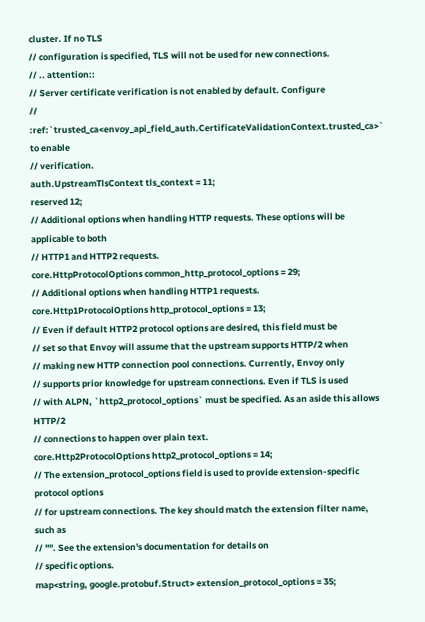cluster. If no TLS
// configuration is specified, TLS will not be used for new connections.
// .. attention::
// Server certificate verification is not enabled by default. Configure
// :ref:`trusted_ca<envoy_api_field_auth.CertificateValidationContext.trusted_ca>` to enable
// verification.
auth.UpstreamTlsContext tls_context = 11;
reserved 12;
// Additional options when handling HTTP requests. These options will be applicable to both
// HTTP1 and HTTP2 requests.
core.HttpProtocolOptions common_http_protocol_options = 29;
// Additional options when handling HTTP1 requests.
core.Http1ProtocolOptions http_protocol_options = 13;
// Even if default HTTP2 protocol options are desired, this field must be
// set so that Envoy will assume that the upstream supports HTTP/2 when
// making new HTTP connection pool connections. Currently, Envoy only
// supports prior knowledge for upstream connections. Even if TLS is used
// with ALPN, `http2_protocol_options` must be specified. As an aside this allows HTTP/2
// connections to happen over plain text.
core.Http2ProtocolOptions http2_protocol_options = 14;
// The extension_protocol_options field is used to provide extension-specific protocol options
// for upstream connections. The key should match the extension filter name, such as
// "". See the extension's documentation for details on
// specific options.
map<string, google.protobuf.Struct> extension_protocol_options = 35;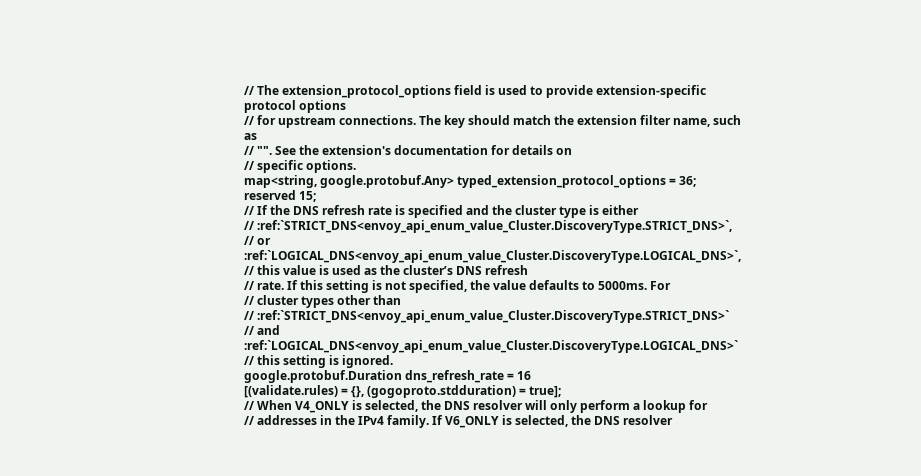// The extension_protocol_options field is used to provide extension-specific protocol options
// for upstream connections. The key should match the extension filter name, such as
// "". See the extension's documentation for details on
// specific options.
map<string, google.protobuf.Any> typed_extension_protocol_options = 36;
reserved 15;
// If the DNS refresh rate is specified and the cluster type is either
// :ref:`STRICT_DNS<envoy_api_enum_value_Cluster.DiscoveryType.STRICT_DNS>`,
// or :ref:`LOGICAL_DNS<envoy_api_enum_value_Cluster.DiscoveryType.LOGICAL_DNS>`,
// this value is used as the cluster’s DNS refresh
// rate. If this setting is not specified, the value defaults to 5000ms. For
// cluster types other than
// :ref:`STRICT_DNS<envoy_api_enum_value_Cluster.DiscoveryType.STRICT_DNS>`
// and :ref:`LOGICAL_DNS<envoy_api_enum_value_Cluster.DiscoveryType.LOGICAL_DNS>`
// this setting is ignored.
google.protobuf.Duration dns_refresh_rate = 16
[(validate.rules) = {}, (gogoproto.stdduration) = true];
// When V4_ONLY is selected, the DNS resolver will only perform a lookup for
// addresses in the IPv4 family. If V6_ONLY is selected, the DNS resolver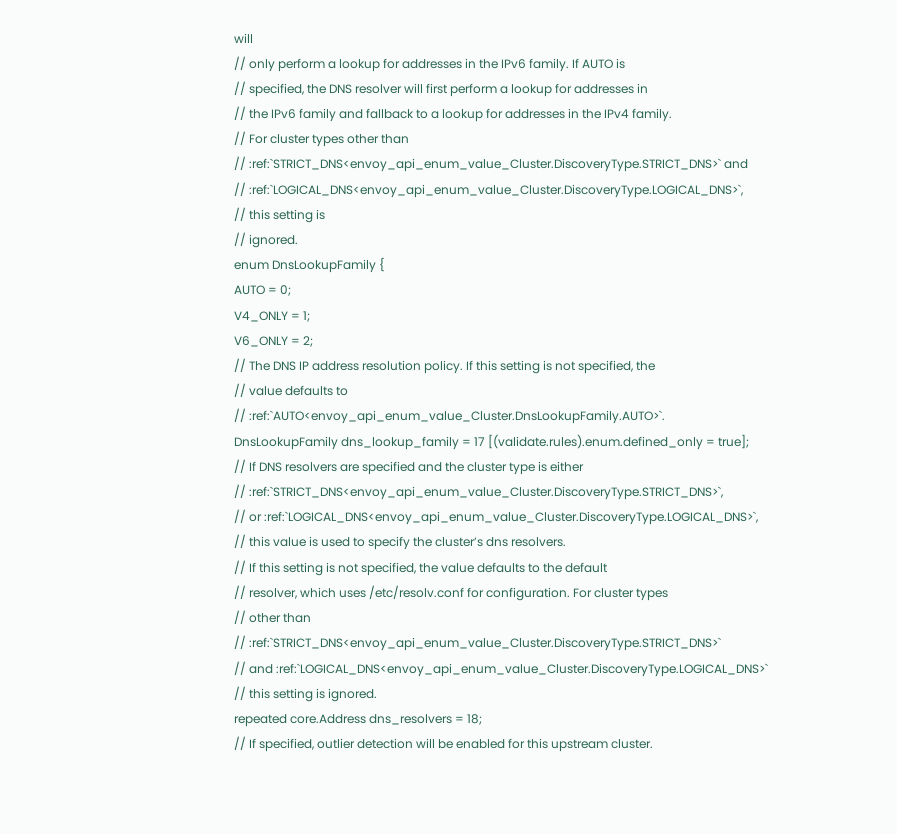will
// only perform a lookup for addresses in the IPv6 family. If AUTO is
// specified, the DNS resolver will first perform a lookup for addresses in
// the IPv6 family and fallback to a lookup for addresses in the IPv4 family.
// For cluster types other than
// :ref:`STRICT_DNS<envoy_api_enum_value_Cluster.DiscoveryType.STRICT_DNS>` and
// :ref:`LOGICAL_DNS<envoy_api_enum_value_Cluster.DiscoveryType.LOGICAL_DNS>`,
// this setting is
// ignored.
enum DnsLookupFamily {
AUTO = 0;
V4_ONLY = 1;
V6_ONLY = 2;
// The DNS IP address resolution policy. If this setting is not specified, the
// value defaults to
// :ref:`AUTO<envoy_api_enum_value_Cluster.DnsLookupFamily.AUTO>`.
DnsLookupFamily dns_lookup_family = 17 [(validate.rules).enum.defined_only = true];
// If DNS resolvers are specified and the cluster type is either
// :ref:`STRICT_DNS<envoy_api_enum_value_Cluster.DiscoveryType.STRICT_DNS>`,
// or :ref:`LOGICAL_DNS<envoy_api_enum_value_Cluster.DiscoveryType.LOGICAL_DNS>`,
// this value is used to specify the cluster’s dns resolvers.
// If this setting is not specified, the value defaults to the default
// resolver, which uses /etc/resolv.conf for configuration. For cluster types
// other than
// :ref:`STRICT_DNS<envoy_api_enum_value_Cluster.DiscoveryType.STRICT_DNS>`
// and :ref:`LOGICAL_DNS<envoy_api_enum_value_Cluster.DiscoveryType.LOGICAL_DNS>`
// this setting is ignored.
repeated core.Address dns_resolvers = 18;
// If specified, outlier detection will be enabled for this upstream cluster.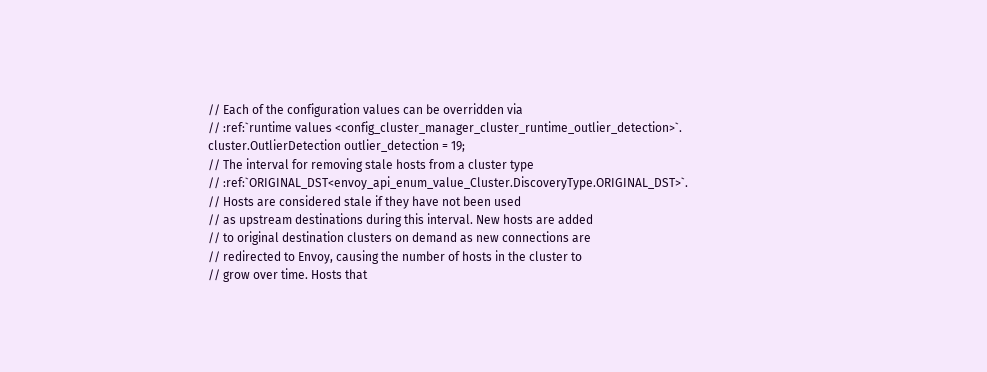// Each of the configuration values can be overridden via
// :ref:`runtime values <config_cluster_manager_cluster_runtime_outlier_detection>`.
cluster.OutlierDetection outlier_detection = 19;
// The interval for removing stale hosts from a cluster type
// :ref:`ORIGINAL_DST<envoy_api_enum_value_Cluster.DiscoveryType.ORIGINAL_DST>`.
// Hosts are considered stale if they have not been used
// as upstream destinations during this interval. New hosts are added
// to original destination clusters on demand as new connections are
// redirected to Envoy, causing the number of hosts in the cluster to
// grow over time. Hosts that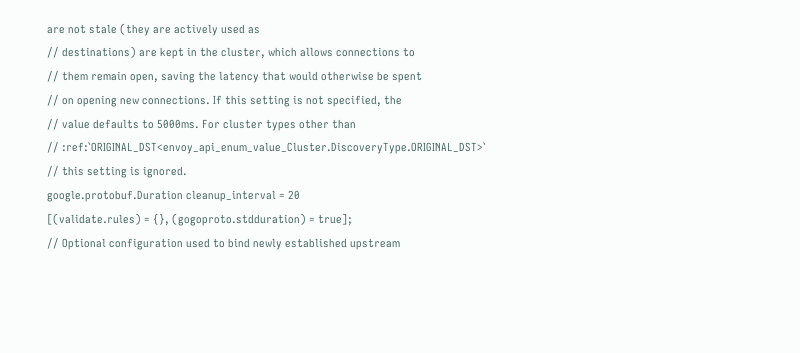are not stale (they are actively used as
// destinations) are kept in the cluster, which allows connections to
// them remain open, saving the latency that would otherwise be spent
// on opening new connections. If this setting is not specified, the
// value defaults to 5000ms. For cluster types other than
// :ref:`ORIGINAL_DST<envoy_api_enum_value_Cluster.DiscoveryType.ORIGINAL_DST>`
// this setting is ignored.
google.protobuf.Duration cleanup_interval = 20
[(validate.rules) = {}, (gogoproto.stdduration) = true];
// Optional configuration used to bind newly established upstream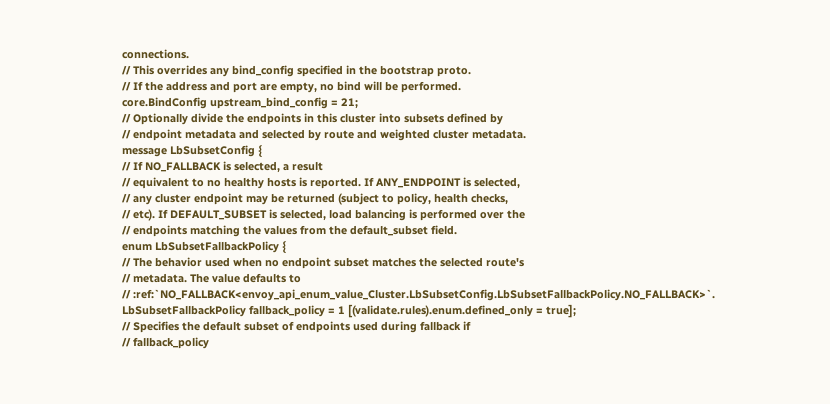connections.
// This overrides any bind_config specified in the bootstrap proto.
// If the address and port are empty, no bind will be performed.
core.BindConfig upstream_bind_config = 21;
// Optionally divide the endpoints in this cluster into subsets defined by
// endpoint metadata and selected by route and weighted cluster metadata.
message LbSubsetConfig {
// If NO_FALLBACK is selected, a result
// equivalent to no healthy hosts is reported. If ANY_ENDPOINT is selected,
// any cluster endpoint may be returned (subject to policy, health checks,
// etc). If DEFAULT_SUBSET is selected, load balancing is performed over the
// endpoints matching the values from the default_subset field.
enum LbSubsetFallbackPolicy {
// The behavior used when no endpoint subset matches the selected route's
// metadata. The value defaults to
// :ref:`NO_FALLBACK<envoy_api_enum_value_Cluster.LbSubsetConfig.LbSubsetFallbackPolicy.NO_FALLBACK>`.
LbSubsetFallbackPolicy fallback_policy = 1 [(validate.rules).enum.defined_only = true];
// Specifies the default subset of endpoints used during fallback if
// fallback_policy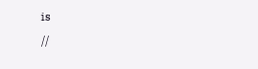is
//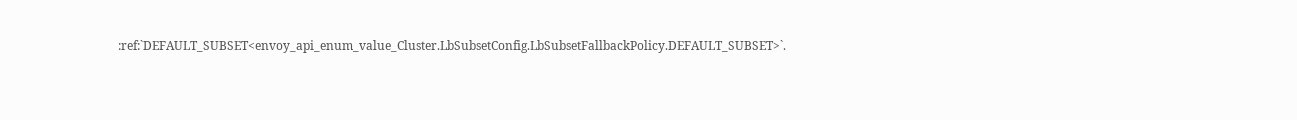:ref:`DEFAULT_SUBSET<envoy_api_enum_value_Cluster.LbSubsetConfig.LbSubsetFallbackPolicy.DEFAULT_SUBSET>`.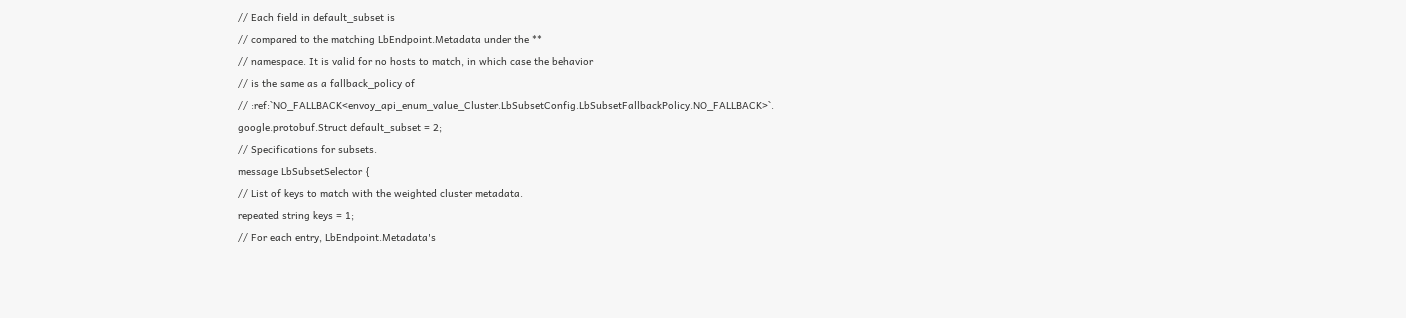// Each field in default_subset is
// compared to the matching LbEndpoint.Metadata under the **
// namespace. It is valid for no hosts to match, in which case the behavior
// is the same as a fallback_policy of
// :ref:`NO_FALLBACK<envoy_api_enum_value_Cluster.LbSubsetConfig.LbSubsetFallbackPolicy.NO_FALLBACK>`.
google.protobuf.Struct default_subset = 2;
// Specifications for subsets.
message LbSubsetSelector {
// List of keys to match with the weighted cluster metadata.
repeated string keys = 1;
// For each entry, LbEndpoint.Metadata's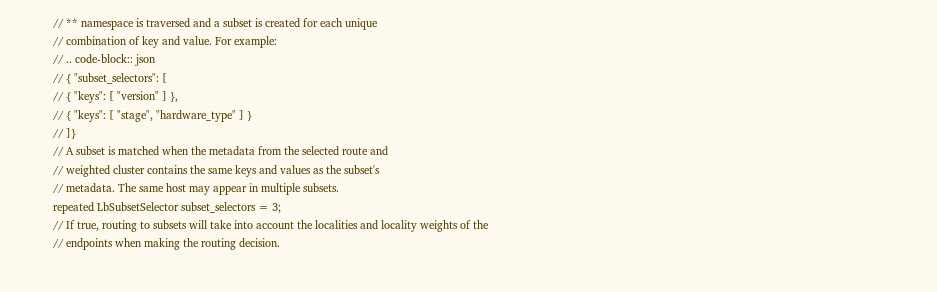// ** namespace is traversed and a subset is created for each unique
// combination of key and value. For example:
// .. code-block:: json
// { "subset_selectors": [
// { "keys": [ "version" ] },
// { "keys": [ "stage", "hardware_type" ] }
// ]}
// A subset is matched when the metadata from the selected route and
// weighted cluster contains the same keys and values as the subset's
// metadata. The same host may appear in multiple subsets.
repeated LbSubsetSelector subset_selectors = 3;
// If true, routing to subsets will take into account the localities and locality weights of the
// endpoints when making the routing decision.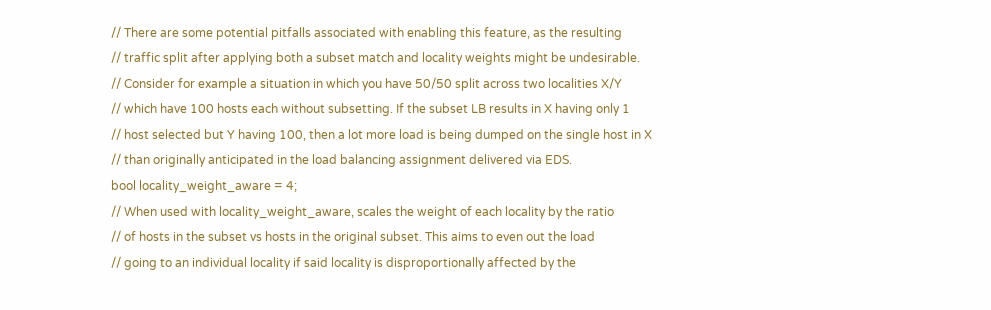// There are some potential pitfalls associated with enabling this feature, as the resulting
// traffic split after applying both a subset match and locality weights might be undesirable.
// Consider for example a situation in which you have 50/50 split across two localities X/Y
// which have 100 hosts each without subsetting. If the subset LB results in X having only 1
// host selected but Y having 100, then a lot more load is being dumped on the single host in X
// than originally anticipated in the load balancing assignment delivered via EDS.
bool locality_weight_aware = 4;
// When used with locality_weight_aware, scales the weight of each locality by the ratio
// of hosts in the subset vs hosts in the original subset. This aims to even out the load
// going to an individual locality if said locality is disproportionally affected by the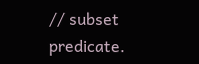// subset predicate.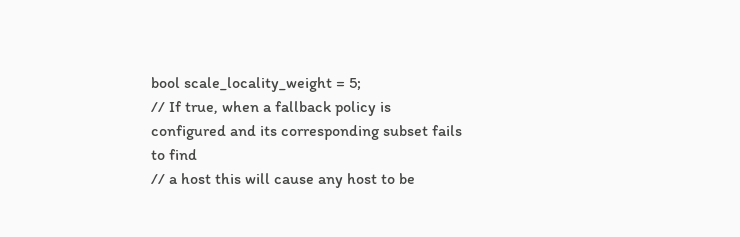bool scale_locality_weight = 5;
// If true, when a fallback policy is configured and its corresponding subset fails to find
// a host this will cause any host to be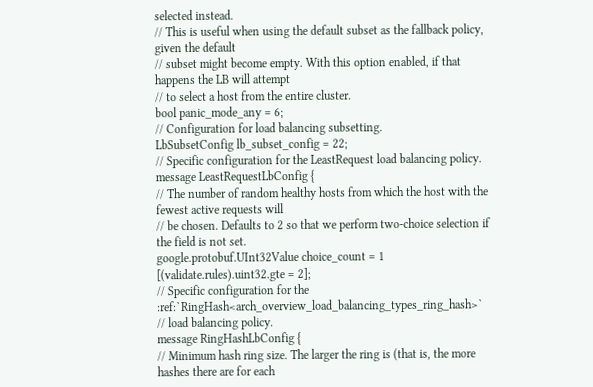selected instead.
// This is useful when using the default subset as the fallback policy, given the default
// subset might become empty. With this option enabled, if that happens the LB will attempt
// to select a host from the entire cluster.
bool panic_mode_any = 6;
// Configuration for load balancing subsetting.
LbSubsetConfig lb_subset_config = 22;
// Specific configuration for the LeastRequest load balancing policy.
message LeastRequestLbConfig {
// The number of random healthy hosts from which the host with the fewest active requests will
// be chosen. Defaults to 2 so that we perform two-choice selection if the field is not set.
google.protobuf.UInt32Value choice_count = 1 [(validate.rules).uint32.gte = 2];
// Specific configuration for the :ref:`RingHash<arch_overview_load_balancing_types_ring_hash>`
// load balancing policy.
message RingHashLbConfig {
// Minimum hash ring size. The larger the ring is (that is, the more hashes there are for each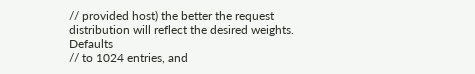// provided host) the better the request distribution will reflect the desired weights. Defaults
// to 1024 entries, and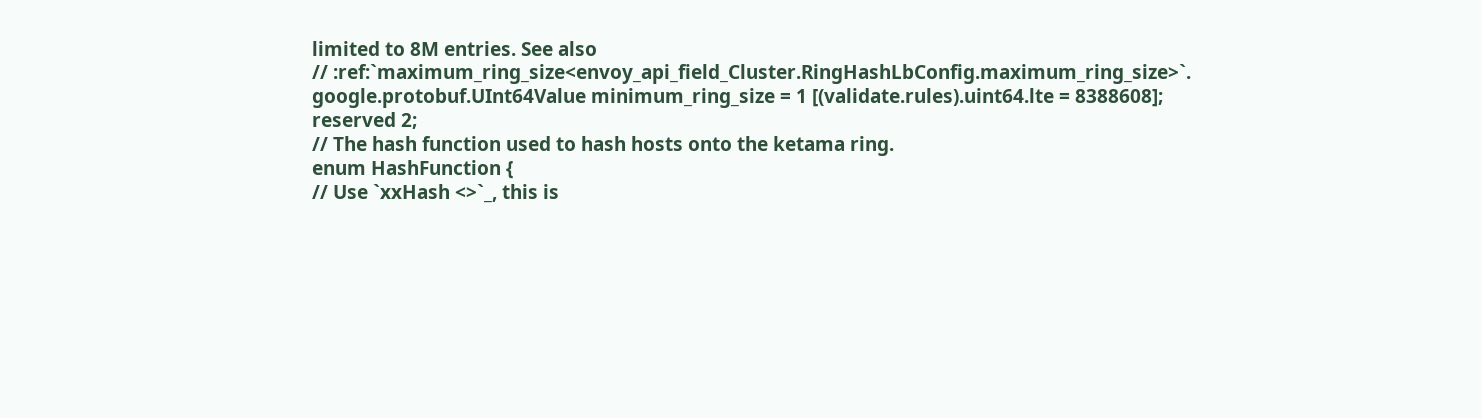limited to 8M entries. See also
// :ref:`maximum_ring_size<envoy_api_field_Cluster.RingHashLbConfig.maximum_ring_size>`.
google.protobuf.UInt64Value minimum_ring_size = 1 [(validate.rules).uint64.lte = 8388608];
reserved 2;
// The hash function used to hash hosts onto the ketama ring.
enum HashFunction {
// Use `xxHash <>`_, this is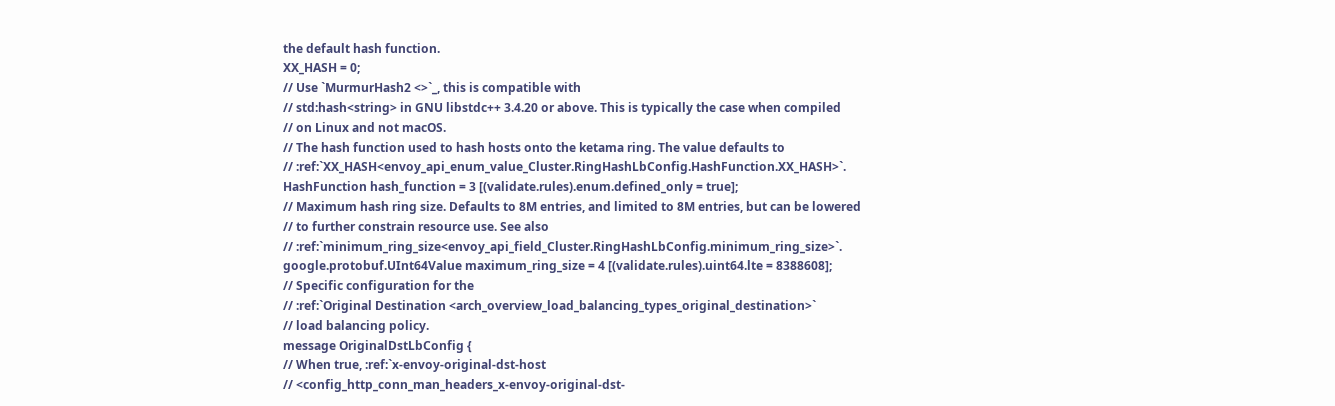the default hash function.
XX_HASH = 0;
// Use `MurmurHash2 <>`_, this is compatible with
// std:hash<string> in GNU libstdc++ 3.4.20 or above. This is typically the case when compiled
// on Linux and not macOS.
// The hash function used to hash hosts onto the ketama ring. The value defaults to
// :ref:`XX_HASH<envoy_api_enum_value_Cluster.RingHashLbConfig.HashFunction.XX_HASH>`.
HashFunction hash_function = 3 [(validate.rules).enum.defined_only = true];
// Maximum hash ring size. Defaults to 8M entries, and limited to 8M entries, but can be lowered
// to further constrain resource use. See also
// :ref:`minimum_ring_size<envoy_api_field_Cluster.RingHashLbConfig.minimum_ring_size>`.
google.protobuf.UInt64Value maximum_ring_size = 4 [(validate.rules).uint64.lte = 8388608];
// Specific configuration for the
// :ref:`Original Destination <arch_overview_load_balancing_types_original_destination>`
// load balancing policy.
message OriginalDstLbConfig {
// When true, :ref:`x-envoy-original-dst-host
// <config_http_conn_man_headers_x-envoy-original-dst-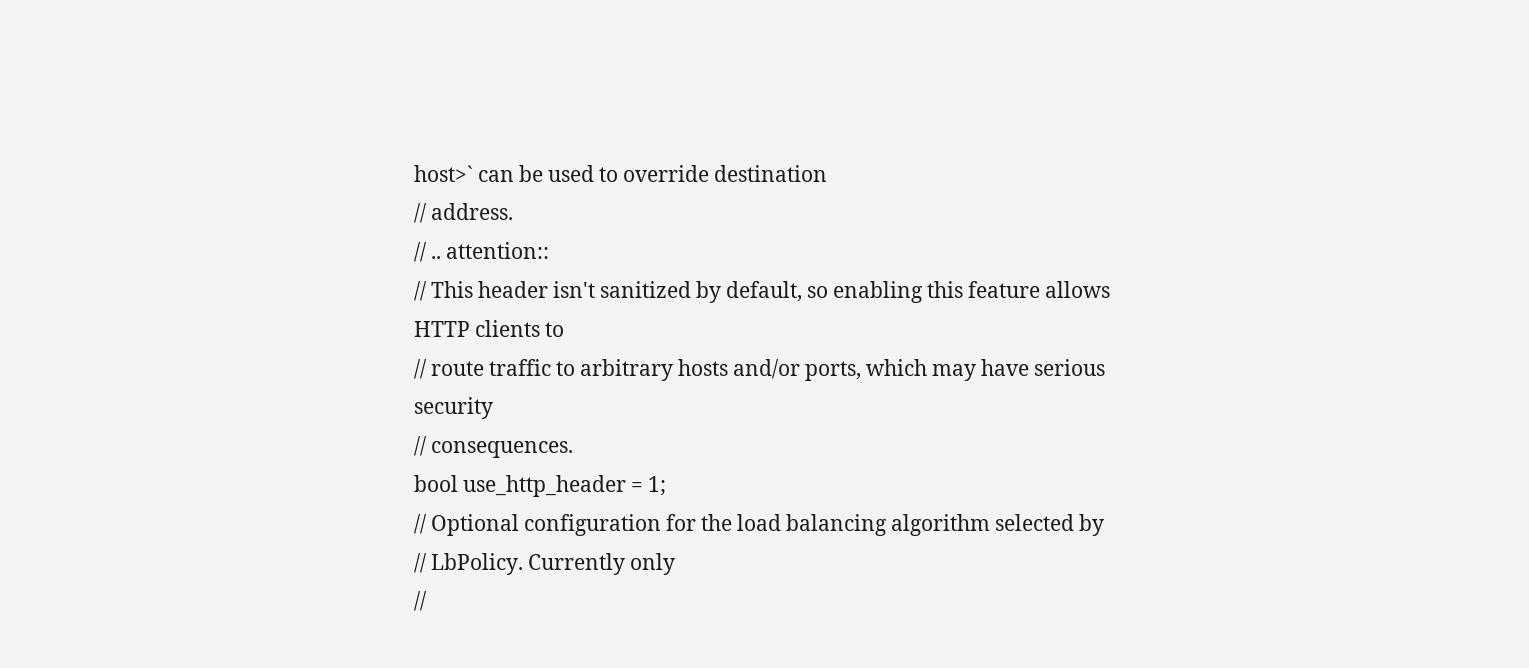host>` can be used to override destination
// address.
// .. attention::
// This header isn't sanitized by default, so enabling this feature allows HTTP clients to
// route traffic to arbitrary hosts and/or ports, which may have serious security
// consequences.
bool use_http_header = 1;
// Optional configuration for the load balancing algorithm selected by
// LbPolicy. Currently only
//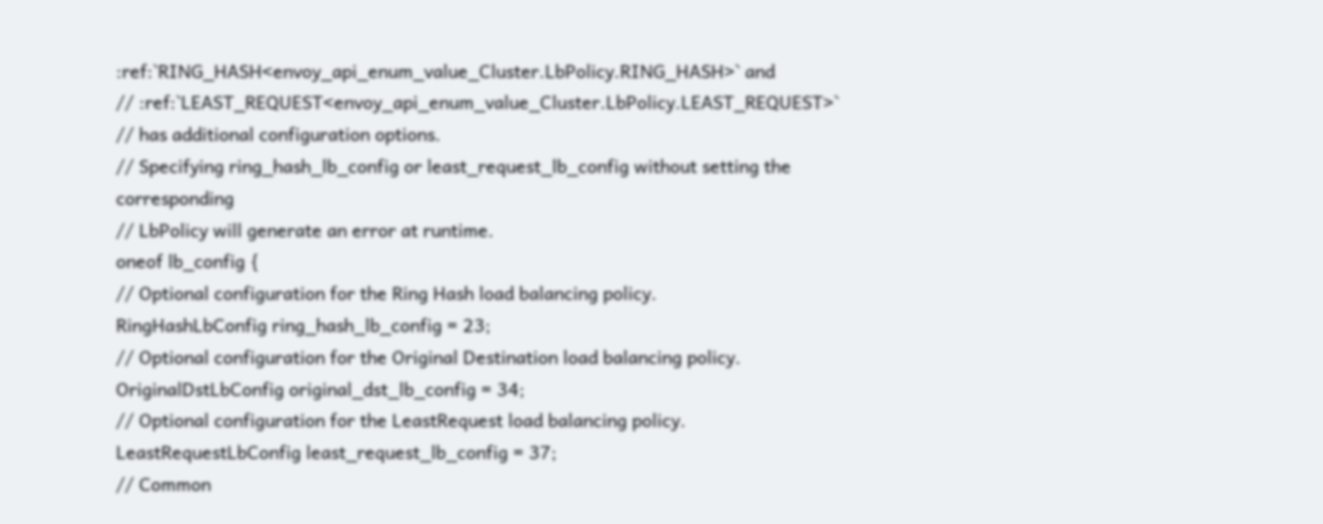:ref:`RING_HASH<envoy_api_enum_value_Cluster.LbPolicy.RING_HASH>` and
// :ref:`LEAST_REQUEST<envoy_api_enum_value_Cluster.LbPolicy.LEAST_REQUEST>`
// has additional configuration options.
// Specifying ring_hash_lb_config or least_request_lb_config without setting the corresponding
// LbPolicy will generate an error at runtime.
oneof lb_config {
// Optional configuration for the Ring Hash load balancing policy.
RingHashLbConfig ring_hash_lb_config = 23;
// Optional configuration for the Original Destination load balancing policy.
OriginalDstLbConfig original_dst_lb_config = 34;
// Optional configuration for the LeastRequest load balancing policy.
LeastRequestLbConfig least_request_lb_config = 37;
// Common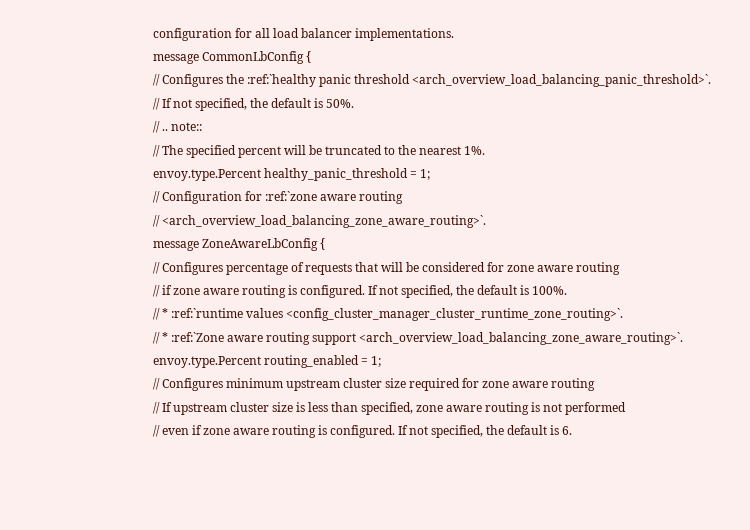configuration for all load balancer implementations.
message CommonLbConfig {
// Configures the :ref:`healthy panic threshold <arch_overview_load_balancing_panic_threshold>`.
// If not specified, the default is 50%.
// .. note::
// The specified percent will be truncated to the nearest 1%.
envoy.type.Percent healthy_panic_threshold = 1;
// Configuration for :ref:`zone aware routing
// <arch_overview_load_balancing_zone_aware_routing>`.
message ZoneAwareLbConfig {
// Configures percentage of requests that will be considered for zone aware routing
// if zone aware routing is configured. If not specified, the default is 100%.
// * :ref:`runtime values <config_cluster_manager_cluster_runtime_zone_routing>`.
// * :ref:`Zone aware routing support <arch_overview_load_balancing_zone_aware_routing>`.
envoy.type.Percent routing_enabled = 1;
// Configures minimum upstream cluster size required for zone aware routing
// If upstream cluster size is less than specified, zone aware routing is not performed
// even if zone aware routing is configured. If not specified, the default is 6.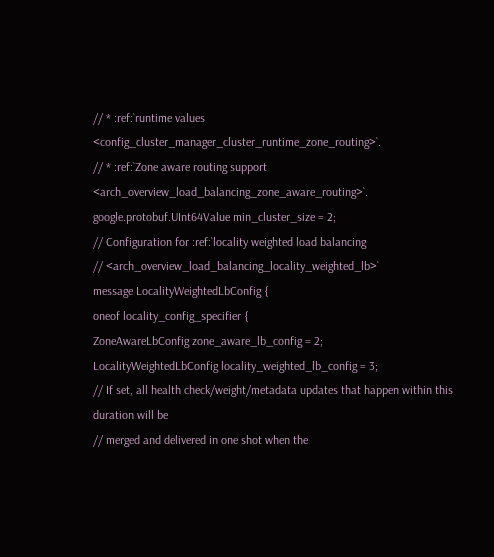// * :ref:`runtime values <config_cluster_manager_cluster_runtime_zone_routing>`.
// * :ref:`Zone aware routing support <arch_overview_load_balancing_zone_aware_routing>`.
google.protobuf.UInt64Value min_cluster_size = 2;
// Configuration for :ref:`locality weighted load balancing
// <arch_overview_load_balancing_locality_weighted_lb>`
message LocalityWeightedLbConfig {
oneof locality_config_specifier {
ZoneAwareLbConfig zone_aware_lb_config = 2;
LocalityWeightedLbConfig locality_weighted_lb_config = 3;
// If set, all health check/weight/metadata updates that happen within this duration will be
// merged and delivered in one shot when the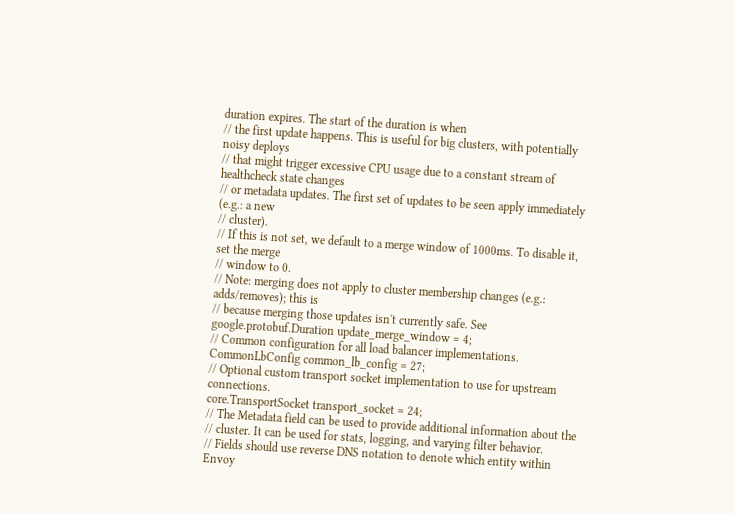duration expires. The start of the duration is when
// the first update happens. This is useful for big clusters, with potentially noisy deploys
// that might trigger excessive CPU usage due to a constant stream of healthcheck state changes
// or metadata updates. The first set of updates to be seen apply immediately (e.g.: a new
// cluster).
// If this is not set, we default to a merge window of 1000ms. To disable it, set the merge
// window to 0.
// Note: merging does not apply to cluster membership changes (e.g.: adds/removes); this is
// because merging those updates isn't currently safe. See
google.protobuf.Duration update_merge_window = 4;
// Common configuration for all load balancer implementations.
CommonLbConfig common_lb_config = 27;
// Optional custom transport socket implementation to use for upstream connections.
core.TransportSocket transport_socket = 24;
// The Metadata field can be used to provide additional information about the
// cluster. It can be used for stats, logging, and varying filter behavior.
// Fields should use reverse DNS notation to denote which entity within Envoy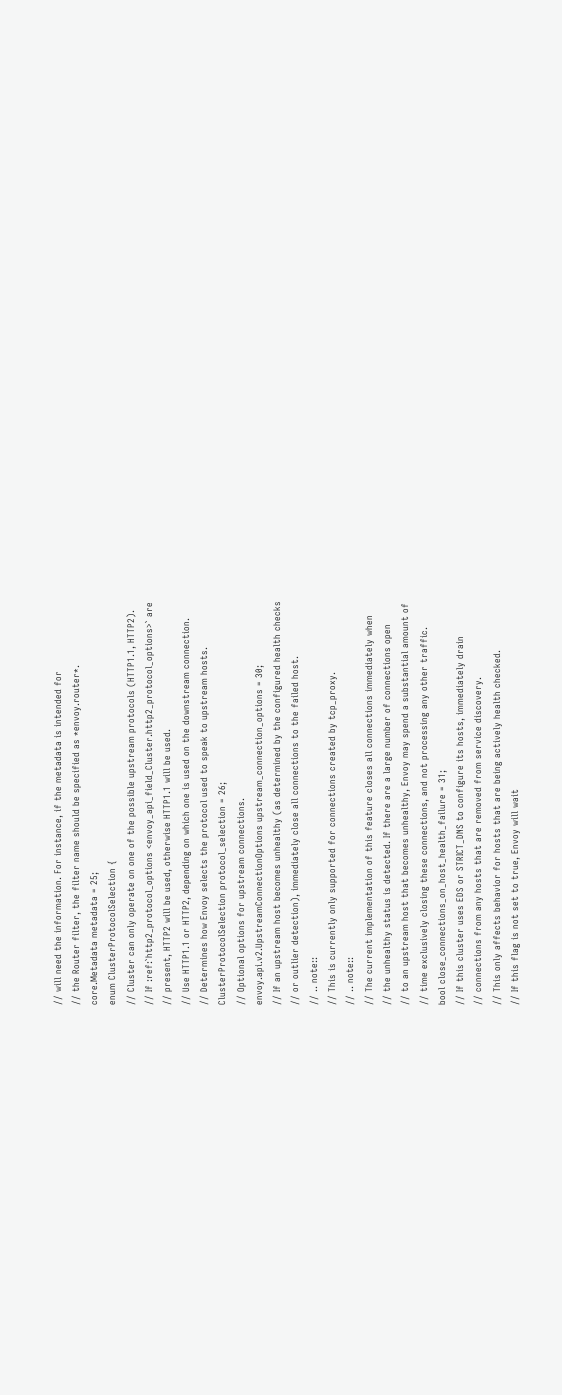// will need the information. For instance, if the metadata is intended for
// the Router filter, the filter name should be specified as *envoy.router*.
core.Metadata metadata = 25;
enum ClusterProtocolSelection {
// Cluster can only operate on one of the possible upstream protocols (HTTP1.1, HTTP2).
// If :ref:`http2_protocol_options <envoy_api_field_Cluster.http2_protocol_options>` are
// present, HTTP2 will be used, otherwise HTTP1.1 will be used.
// Use HTTP1.1 or HTTP2, depending on which one is used on the downstream connection.
// Determines how Envoy selects the protocol used to speak to upstream hosts.
ClusterProtocolSelection protocol_selection = 26;
// Optional options for upstream connections.
envoy.api.v2.UpstreamConnectionOptions upstream_connection_options = 30;
// If an upstream host becomes unhealthy (as determined by the configured health checks
// or outlier detection), immediately close all connections to the failed host.
// .. note::
// This is currently only supported for connections created by tcp_proxy.
// .. note::
// The current implementation of this feature closes all connections immediately when
// the unhealthy status is detected. If there are a large number of connections open
// to an upstream host that becomes unhealthy, Envoy may spend a substantial amount of
// time exclusively closing these connections, and not processing any other traffic.
bool close_connections_on_host_health_failure = 31;
// If this cluster uses EDS or STRICT_DNS to configure its hosts, immediately drain
// connections from any hosts that are removed from service discovery.
// This only affects behavior for hosts that are being actively health checked.
// If this flag is not set to true, Envoy will wait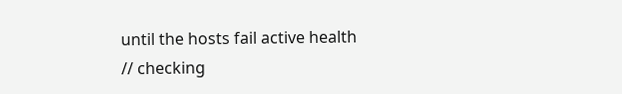until the hosts fail active health
// checking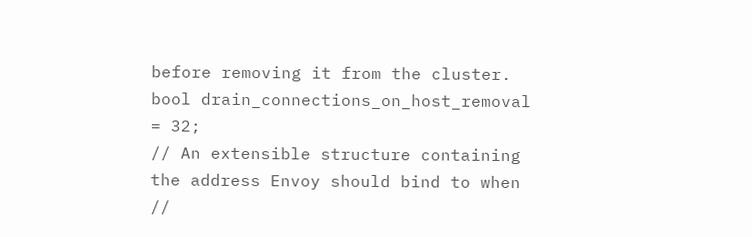before removing it from the cluster.
bool drain_connections_on_host_removal = 32;
// An extensible structure containing the address Envoy should bind to when
//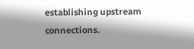establishing upstream connections.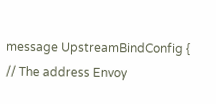message UpstreamBindConfig {
// The address Envoy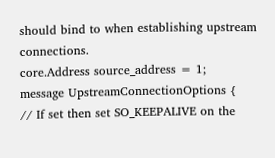should bind to when establishing upstream connections.
core.Address source_address = 1;
message UpstreamConnectionOptions {
// If set then set SO_KEEPALIVE on the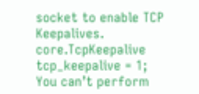socket to enable TCP Keepalives.
core.TcpKeepalive tcp_keepalive = 1;
You can’t perform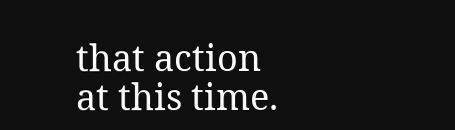that action at this time.